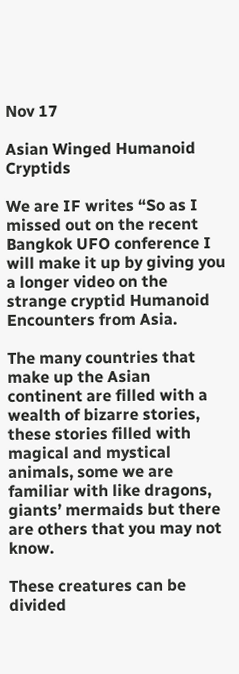Nov 17

Asian Winged Humanoid Cryptids

We are IF writes “So as I missed out on the recent Bangkok UFO conference I will make it up by giving you a longer video on the strange cryptid Humanoid Encounters from Asia.

The many countries that make up the Asian continent are filled with a wealth of bizarre stories, these stories filled with magical and mystical animals, some we are familiar with like dragons, giants’ mermaids but there are others that you may not know.

These creatures can be divided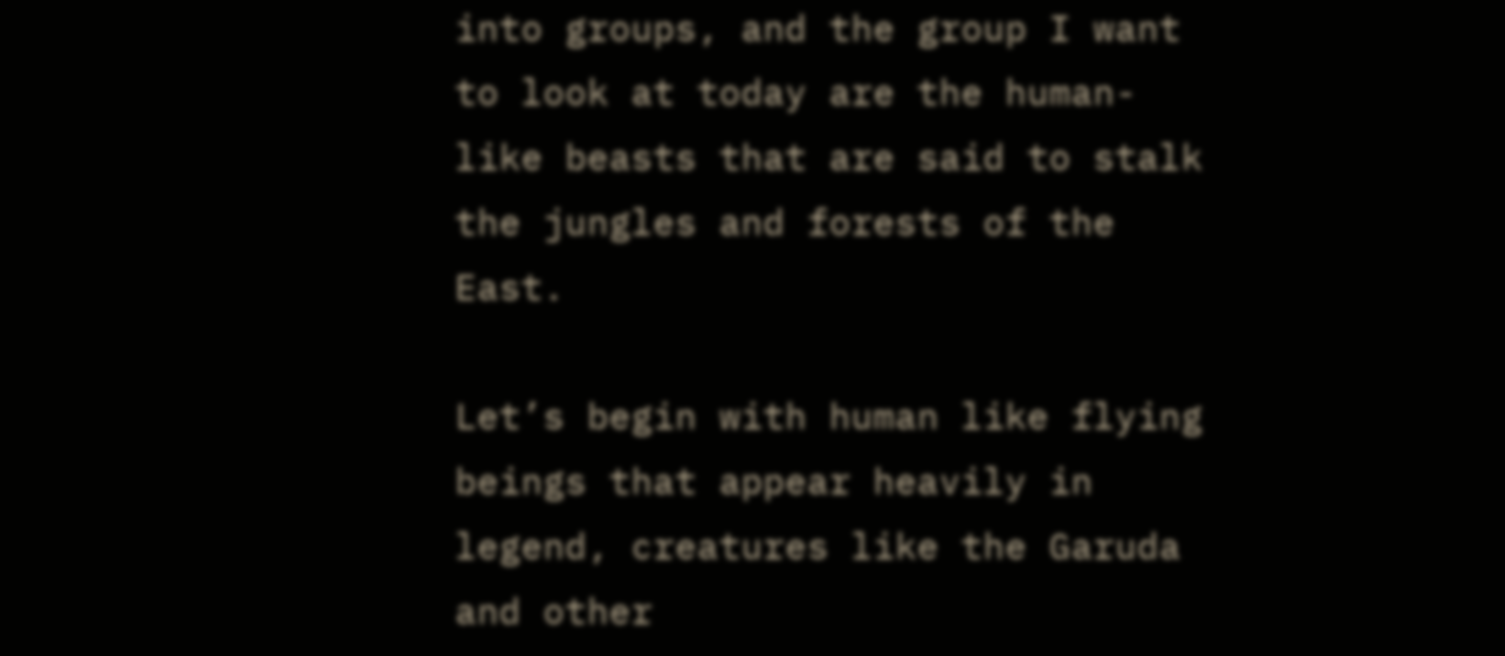into groups, and the group I want to look at today are the human-like beasts that are said to stalk the jungles and forests of the East.

Let’s begin with human like flying beings that appear heavily in legend, creatures like the Garuda and other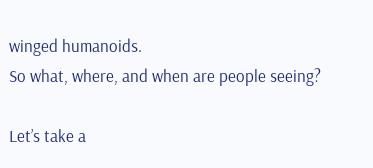winged humanoids.
So what, where, and when are people seeing?

Let’s take a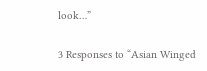look…”

3 Responses to “Asian Winged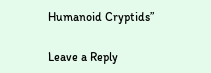Humanoid Cryptids”

Leave a Reply